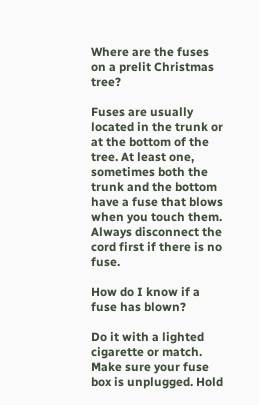Where are the fuses on a prelit Christmas tree?

Fuses are usually located in the trunk or at the bottom of the tree. At least one, sometimes both the trunk and the bottom have a fuse that blows when you touch them. Always disconnect the cord first if there is no fuse.

How do I know if a fuse has blown?

Do it with a lighted cigarette or match. Make sure your fuse box is unplugged. Hold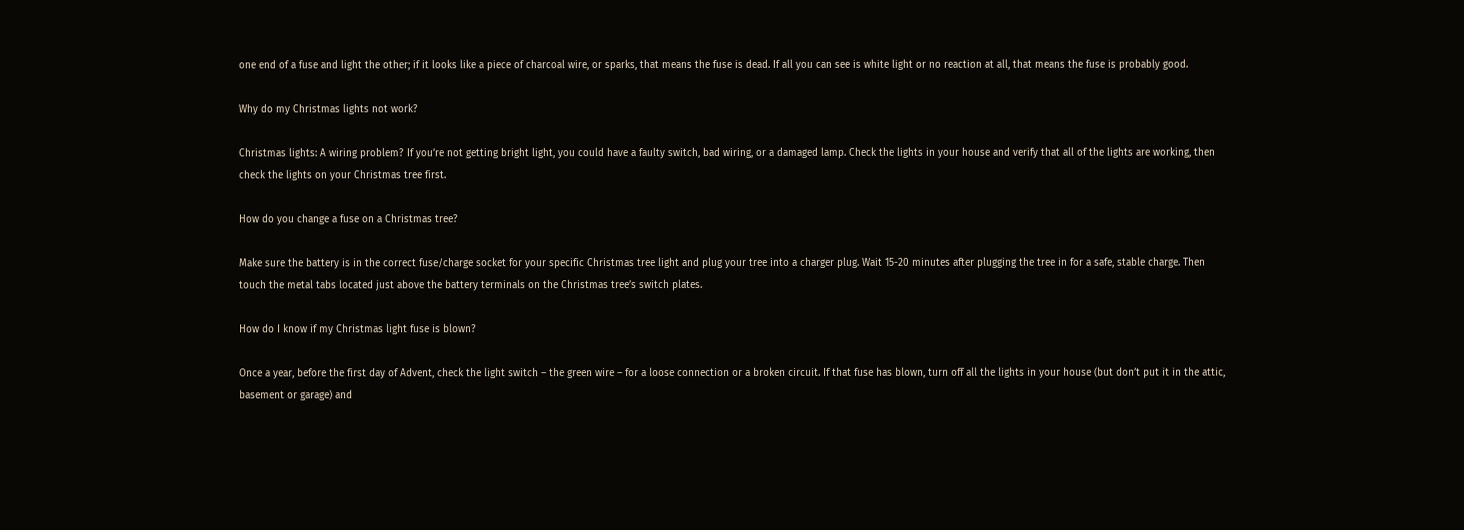one end of a fuse and light the other; if it looks like a piece of charcoal wire, or sparks, that means the fuse is dead. If all you can see is white light or no reaction at all, that means the fuse is probably good.

Why do my Christmas lights not work?

Christmas lights: A wiring problem? If you’re not getting bright light, you could have a faulty switch, bad wiring, or a damaged lamp. Check the lights in your house and verify that all of the lights are working, then check the lights on your Christmas tree first.

How do you change a fuse on a Christmas tree?

Make sure the battery is in the correct fuse/charge socket for your specific Christmas tree light and plug your tree into a charger plug. Wait 15-20 minutes after plugging the tree in for a safe, stable charge. Then touch the metal tabs located just above the battery terminals on the Christmas tree’s switch plates.

How do I know if my Christmas light fuse is blown?

Once a year, before the first day of Advent, check the light switch – the green wire – for a loose connection or a broken circuit. If that fuse has blown, turn off all the lights in your house (but don’t put it in the attic, basement or garage) and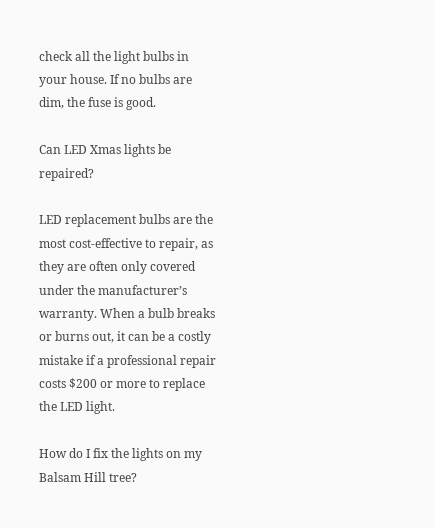check all the light bulbs in your house. If no bulbs are dim, the fuse is good.

Can LED Xmas lights be repaired?

LED replacement bulbs are the most cost-effective to repair, as they are often only covered under the manufacturer’s warranty. When a bulb breaks or burns out, it can be a costly mistake if a professional repair costs $200 or more to replace the LED light.

How do I fix the lights on my Balsam Hill tree?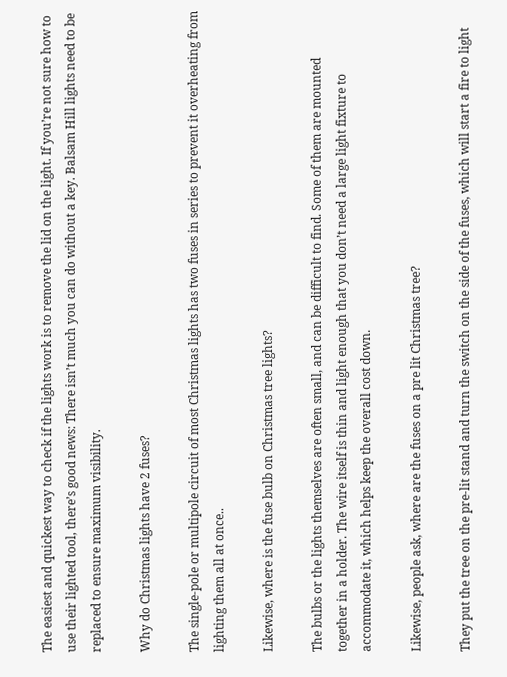The easiest and quickest way to check if the lights work is to remove the lid on the light. If you’re not sure how to use their lighted tool, there’s good news: There isn’t much you can do without a key. Balsam Hill lights need to be replaced to ensure maximum visibility.

Why do Christmas lights have 2 fuses?

The single-pole or multipole circuit of most Christmas lights has two fuses in series to prevent it overheating from lighting them all at once..

Likewise, where is the fuse bulb on Christmas tree lights?

The bulbs or the lights themselves are often small, and can be difficult to find. Some of them are mounted together in a holder. The wire itself is thin and light enough that you don’t need a large light fixture to accommodate it, which helps keep the overall cost down.

Likewise, people ask, where are the fuses on a pre lit Christmas tree?

They put the tree on the pre-lit stand and turn the switch on the side of the fuses, which will start a fire to light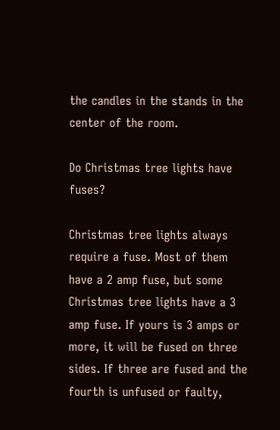the candles in the stands in the center of the room.

Do Christmas tree lights have fuses?

Christmas tree lights always require a fuse. Most of them have a 2 amp fuse, but some Christmas tree lights have a 3 amp fuse. If yours is 3 amps or more, it will be fused on three sides. If three are fused and the fourth is unfused or faulty,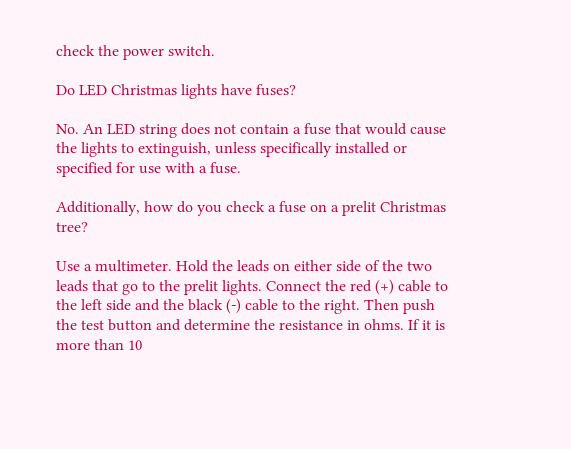check the power switch.

Do LED Christmas lights have fuses?

No. An LED string does not contain a fuse that would cause the lights to extinguish, unless specifically installed or specified for use with a fuse.

Additionally, how do you check a fuse on a prelit Christmas tree?

Use a multimeter. Hold the leads on either side of the two leads that go to the prelit lights. Connect the red (+) cable to the left side and the black (-) cable to the right. Then push the test button and determine the resistance in ohms. If it is more than 10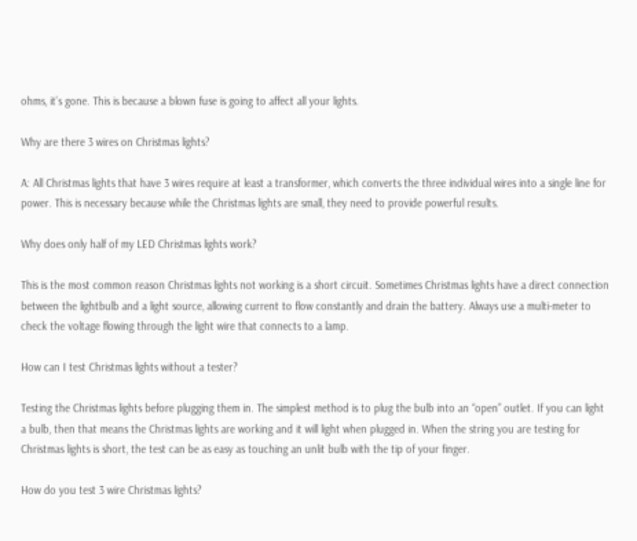ohms, it’s gone. This is because a blown fuse is going to affect all your lights.

Why are there 3 wires on Christmas lights?

A: All Christmas lights that have 3 wires require at least a transformer, which converts the three individual wires into a single line for power. This is necessary because while the Christmas lights are small, they need to provide powerful results.

Why does only half of my LED Christmas lights work?

This is the most common reason Christmas lights not working is a short circuit. Sometimes Christmas lights have a direct connection between the lightbulb and a light source, allowing current to flow constantly and drain the battery. Always use a multi-meter to check the voltage flowing through the light wire that connects to a lamp.

How can I test Christmas lights without a tester?

Testing the Christmas lights before plugging them in. The simplest method is to plug the bulb into an “open” outlet. If you can light a bulb, then that means the Christmas lights are working and it will light when plugged in. When the string you are testing for Christmas lights is short, the test can be as easy as touching an unlit bulb with the tip of your finger.

How do you test 3 wire Christmas lights?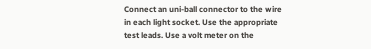Connect an uni-ball connector to the wire in each light socket. Use the appropriate test leads. Use a volt meter on the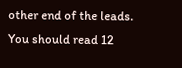other end of the leads. You should read 12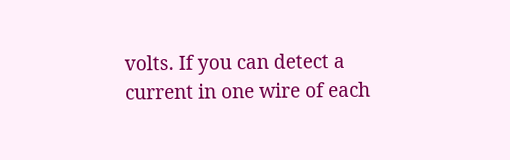volts. If you can detect a current in one wire of each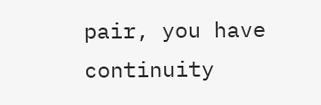pair, you have continuity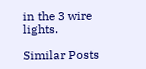in the 3 wire lights.

Similar Posts